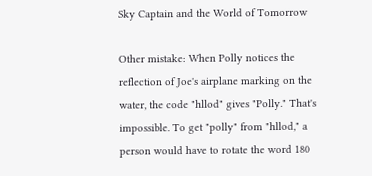Sky Captain and the World of Tomorrow

Other mistake: When Polly notices the reflection of Joe's airplane marking on the water, the code "hllod" gives "Polly." That's impossible. To get "polly" from "hllod," a person would have to rotate the word 180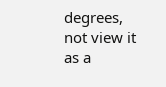degrees, not view it as a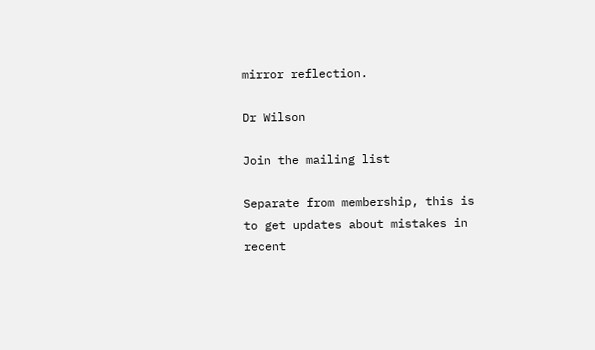mirror reflection.

Dr Wilson

Join the mailing list

Separate from membership, this is to get updates about mistakes in recent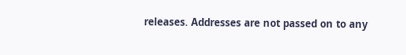releases. Addresses are not passed on to any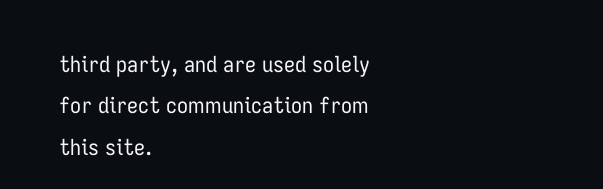third party, and are used solely for direct communication from this site.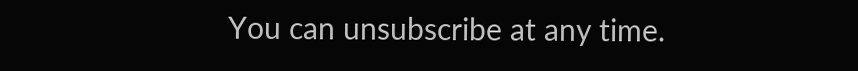You can unsubscribe at any time.